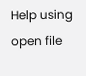Help using open file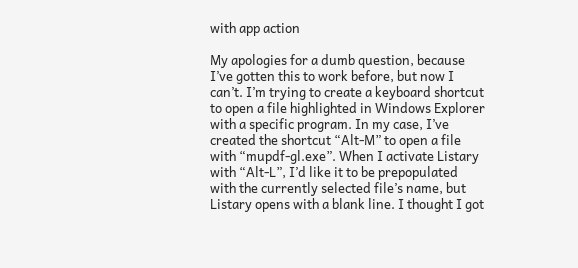with app action

My apologies for a dumb question, because I’ve gotten this to work before, but now I can’t. I’m trying to create a keyboard shortcut to open a file highlighted in Windows Explorer with a specific program. In my case, I’ve created the shortcut “Alt-M” to open a file with “mupdf-gl.exe”. When I activate Listary with “Alt-L”, I’d like it to be prepopulated with the currently selected file’s name, but Listary opens with a blank line. I thought I got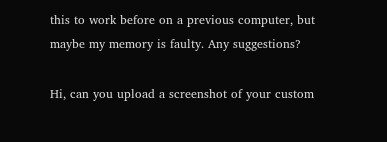this to work before on a previous computer, but maybe my memory is faulty. Any suggestions?

Hi, can you upload a screenshot of your custom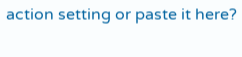action setting or paste it here?